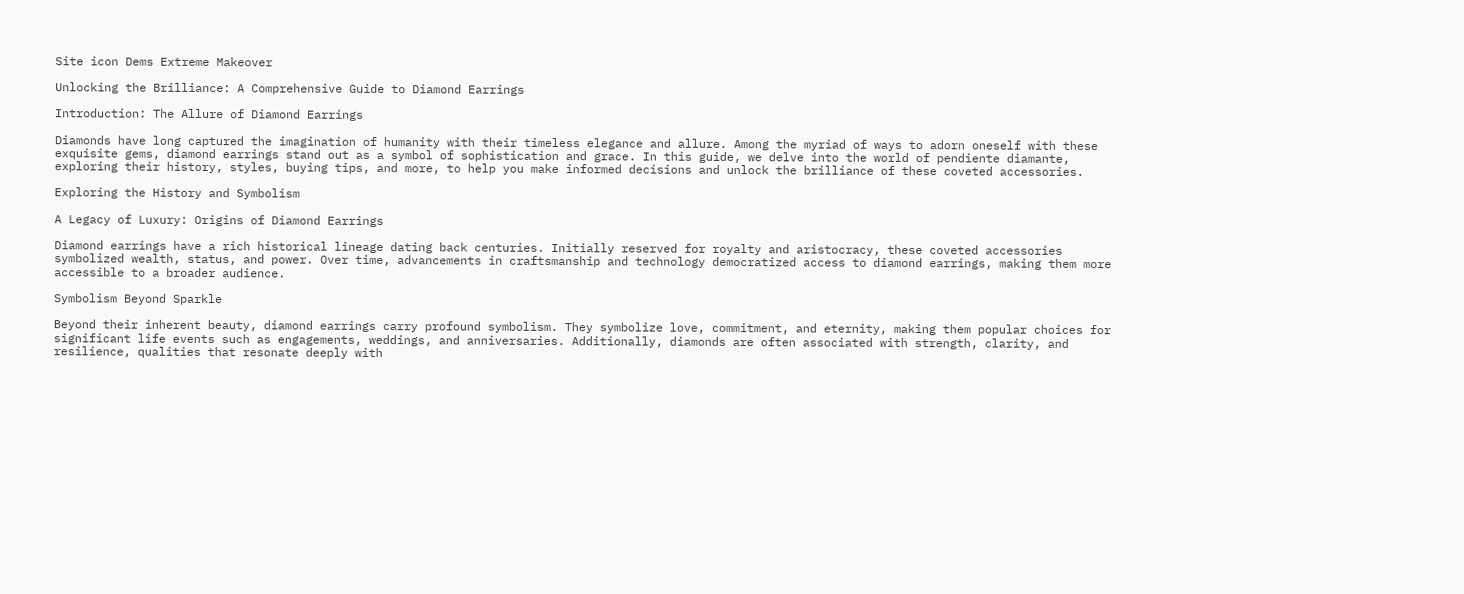Site icon Dems Extreme Makeover

Unlocking the Brilliance: A Comprehensive Guide to Diamond Earrings

Introduction: The Allure of Diamond Earrings

Diamonds have long captured the imagination of humanity with their timeless elegance and allure. Among the myriad of ways to adorn oneself with these exquisite gems, diamond earrings stand out as a symbol of sophistication and grace. In this guide, we delve into the world of pendiente diamante, exploring their history, styles, buying tips, and more, to help you make informed decisions and unlock the brilliance of these coveted accessories.

Exploring the History and Symbolism

A Legacy of Luxury: Origins of Diamond Earrings

Diamond earrings have a rich historical lineage dating back centuries. Initially reserved for royalty and aristocracy, these coveted accessories symbolized wealth, status, and power. Over time, advancements in craftsmanship and technology democratized access to diamond earrings, making them more accessible to a broader audience.

Symbolism Beyond Sparkle

Beyond their inherent beauty, diamond earrings carry profound symbolism. They symbolize love, commitment, and eternity, making them popular choices for significant life events such as engagements, weddings, and anniversaries. Additionally, diamonds are often associated with strength, clarity, and resilience, qualities that resonate deeply with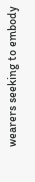wearers seeking to embody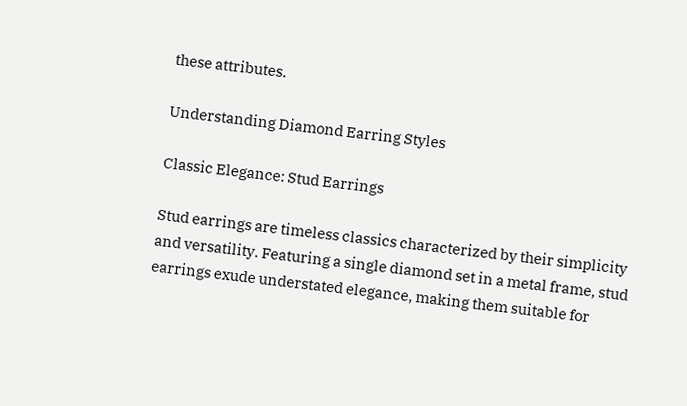these attributes.

Understanding Diamond Earring Styles

Classic Elegance: Stud Earrings

Stud earrings are timeless classics characterized by their simplicity and versatility. Featuring a single diamond set in a metal frame, stud earrings exude understated elegance, making them suitable for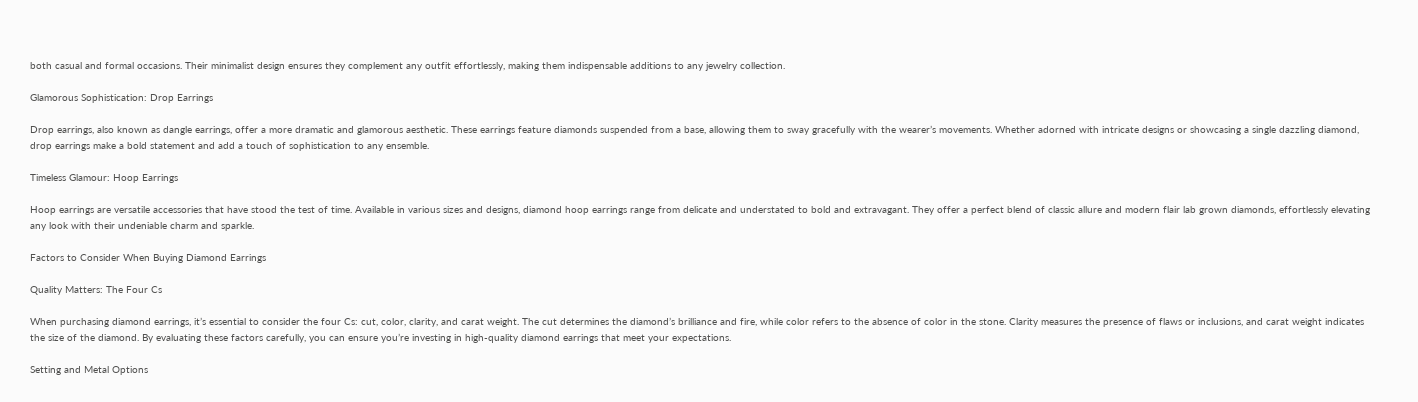both casual and formal occasions. Their minimalist design ensures they complement any outfit effortlessly, making them indispensable additions to any jewelry collection.

Glamorous Sophistication: Drop Earrings

Drop earrings, also known as dangle earrings, offer a more dramatic and glamorous aesthetic. These earrings feature diamonds suspended from a base, allowing them to sway gracefully with the wearer’s movements. Whether adorned with intricate designs or showcasing a single dazzling diamond, drop earrings make a bold statement and add a touch of sophistication to any ensemble.

Timeless Glamour: Hoop Earrings

Hoop earrings are versatile accessories that have stood the test of time. Available in various sizes and designs, diamond hoop earrings range from delicate and understated to bold and extravagant. They offer a perfect blend of classic allure and modern flair lab grown diamonds, effortlessly elevating any look with their undeniable charm and sparkle.

Factors to Consider When Buying Diamond Earrings

Quality Matters: The Four Cs

When purchasing diamond earrings, it’s essential to consider the four Cs: cut, color, clarity, and carat weight. The cut determines the diamond’s brilliance and fire, while color refers to the absence of color in the stone. Clarity measures the presence of flaws or inclusions, and carat weight indicates the size of the diamond. By evaluating these factors carefully, you can ensure you’re investing in high-quality diamond earrings that meet your expectations.

Setting and Metal Options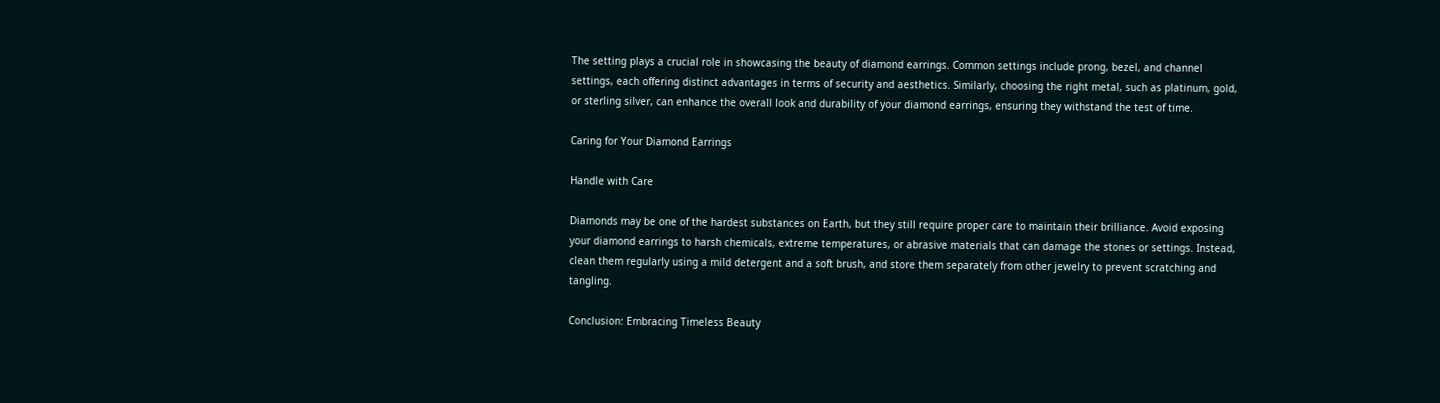The setting plays a crucial role in showcasing the beauty of diamond earrings. Common settings include prong, bezel, and channel settings, each offering distinct advantages in terms of security and aesthetics. Similarly, choosing the right metal, such as platinum, gold, or sterling silver, can enhance the overall look and durability of your diamond earrings, ensuring they withstand the test of time.

Caring for Your Diamond Earrings

Handle with Care

Diamonds may be one of the hardest substances on Earth, but they still require proper care to maintain their brilliance. Avoid exposing your diamond earrings to harsh chemicals, extreme temperatures, or abrasive materials that can damage the stones or settings. Instead, clean them regularly using a mild detergent and a soft brush, and store them separately from other jewelry to prevent scratching and tangling.

Conclusion: Embracing Timeless Beauty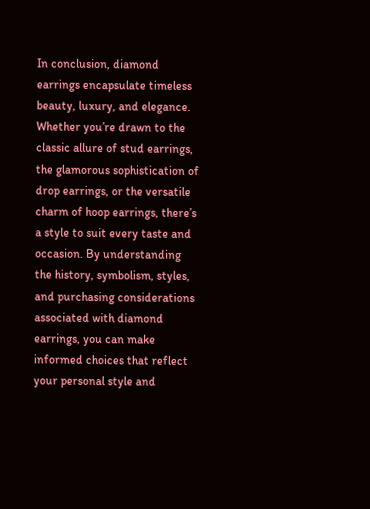In conclusion, diamond earrings encapsulate timeless beauty, luxury, and elegance. Whether you’re drawn to the classic allure of stud earrings, the glamorous sophistication of drop earrings, or the versatile charm of hoop earrings, there’s a style to suit every taste and occasion. By understanding the history, symbolism, styles, and purchasing considerations associated with diamond earrings, you can make informed choices that reflect your personal style and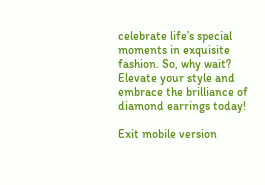celebrate life’s special moments in exquisite fashion. So, why wait? Elevate your style and embrace the brilliance of diamond earrings today!

Exit mobile version